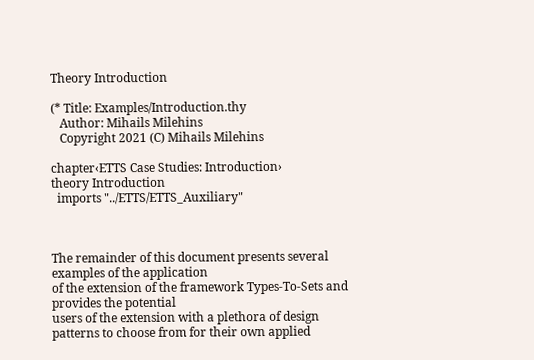Theory Introduction

(* Title: Examples/Introduction.thy
   Author: Mihails Milehins
   Copyright 2021 (C) Mihails Milehins

chapter‹ETTS Case Studies: Introduction›
theory Introduction
  imports "../ETTS/ETTS_Auxiliary"



The remainder of this document presents several examples of the application
of the extension of the framework Types-To-Sets and provides the potential
users of the extension with a plethora of design
patterns to choose from for their own applied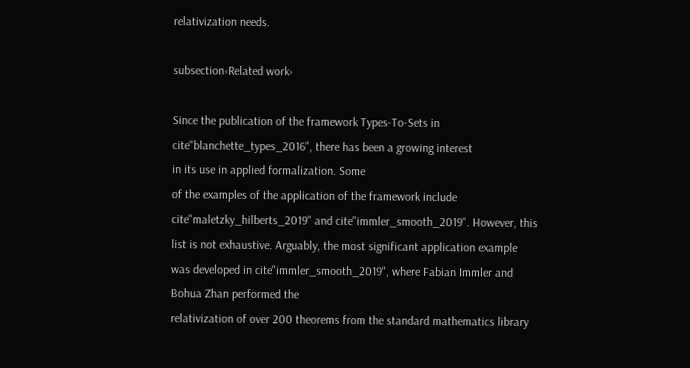relativization needs.

subsection‹Related work›

Since the publication of the framework Types-To-Sets in
cite"blanchette_types_2016", there has been a growing interest
in its use in applied formalization. Some
of the examples of the application of the framework include
cite"maletzky_hilberts_2019" and cite"immler_smooth_2019". However, this
list is not exhaustive. Arguably, the most significant application example
was developed in cite"immler_smooth_2019", where Fabian Immler and
Bohua Zhan performed the
relativization of over 200 theorems from the standard mathematics library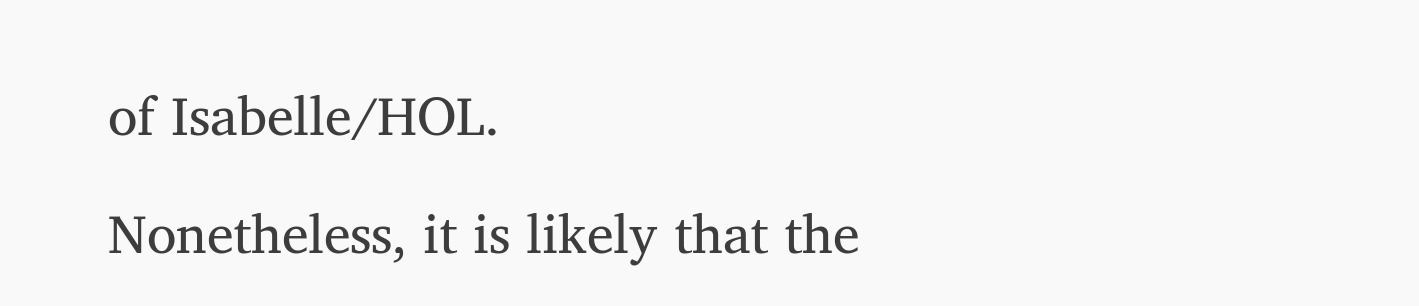of Isabelle/HOL.

Nonetheless, it is likely that the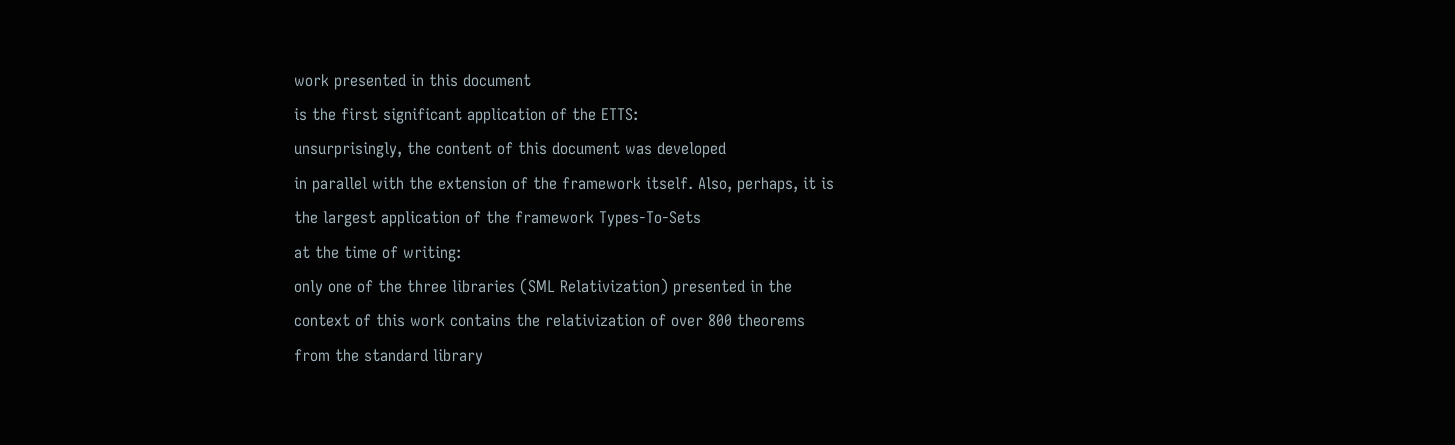work presented in this document
is the first significant application of the ETTS:
unsurprisingly, the content of this document was developed
in parallel with the extension of the framework itself. Also, perhaps, it is
the largest application of the framework Types-To-Sets
at the time of writing:
only one of the three libraries (SML Relativization) presented in the
context of this work contains the relativization of over 800 theorems
from the standard library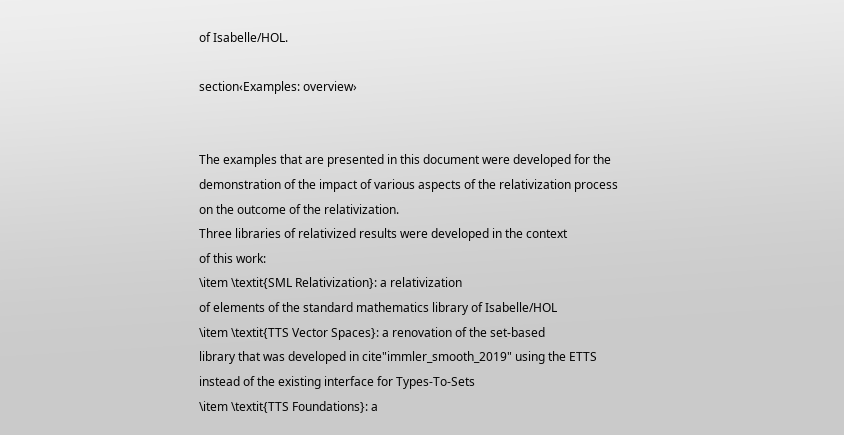of Isabelle/HOL.

section‹Examples: overview›


The examples that are presented in this document were developed for the
demonstration of the impact of various aspects of the relativization process
on the outcome of the relativization.
Three libraries of relativized results were developed in the context
of this work:
\item \textit{SML Relativization}: a relativization
of elements of the standard mathematics library of Isabelle/HOL
\item \textit{TTS Vector Spaces}: a renovation of the set-based
library that was developed in cite"immler_smooth_2019" using the ETTS
instead of the existing interface for Types-To-Sets
\item \textit{TTS Foundations}: a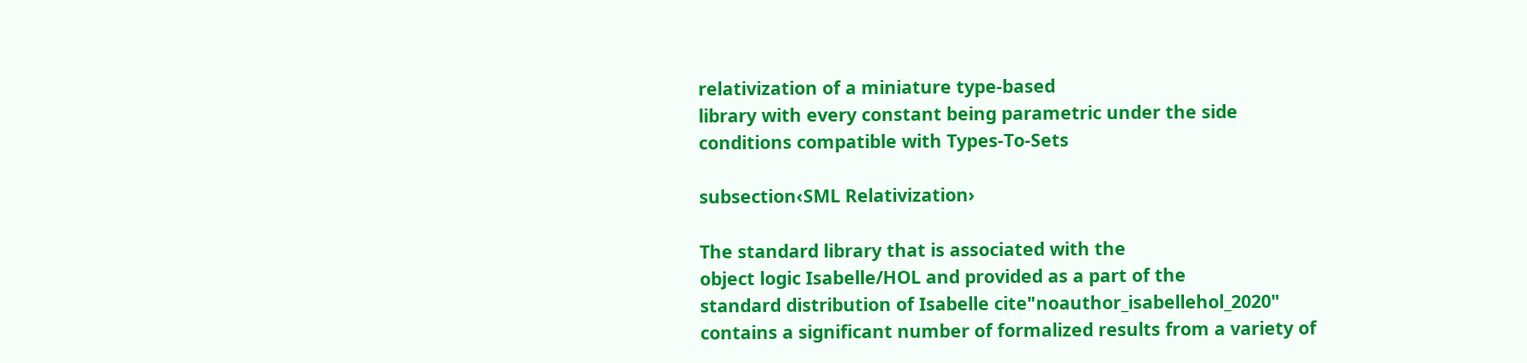relativization of a miniature type-based
library with every constant being parametric under the side
conditions compatible with Types-To-Sets

subsection‹SML Relativization›

The standard library that is associated with the
object logic Isabelle/HOL and provided as a part of the
standard distribution of Isabelle cite"noauthor_isabellehol_2020"
contains a significant number of formalized results from a variety of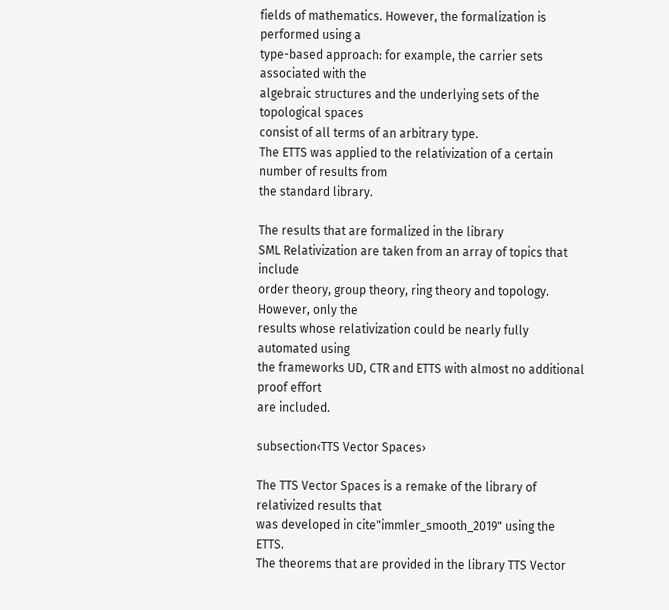fields of mathematics. However, the formalization is performed using a
type-based approach: for example, the carrier sets associated with the
algebraic structures and the underlying sets of the topological spaces
consist of all terms of an arbitrary type.
The ETTS was applied to the relativization of a certain number of results from
the standard library.

The results that are formalized in the library
SML Relativization are taken from an array of topics that include
order theory, group theory, ring theory and topology.
However, only the
results whose relativization could be nearly fully automated using
the frameworks UD, CTR and ETTS with almost no additional proof effort
are included.

subsection‹TTS Vector Spaces›

The TTS Vector Spaces is a remake of the library of relativized results that
was developed in cite"immler_smooth_2019" using the ETTS.
The theorems that are provided in the library TTS Vector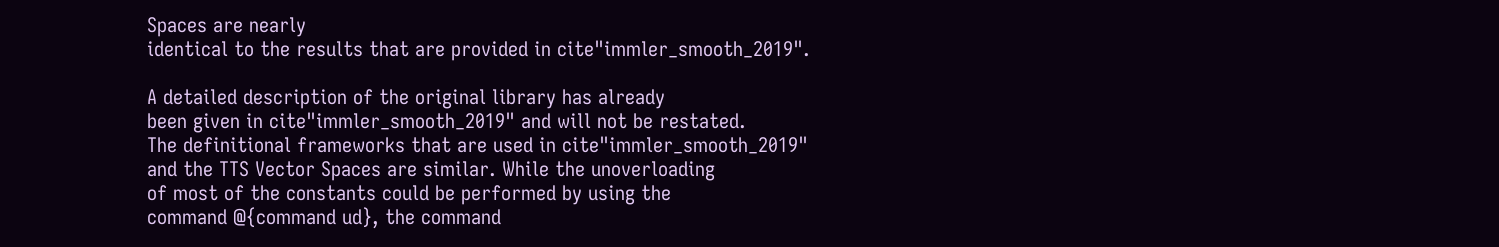Spaces are nearly
identical to the results that are provided in cite"immler_smooth_2019".

A detailed description of the original library has already
been given in cite"immler_smooth_2019" and will not be restated.
The definitional frameworks that are used in cite"immler_smooth_2019"
and the TTS Vector Spaces are similar. While the unoverloading
of most of the constants could be performed by using the
command @{command ud}, the command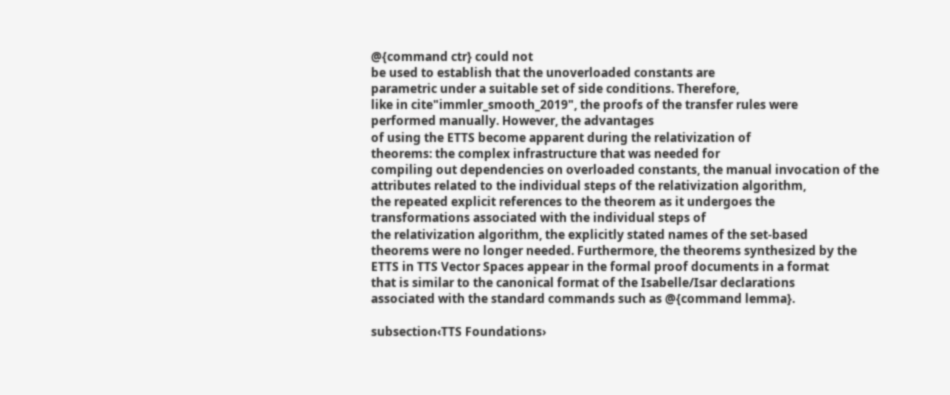@{command ctr} could not
be used to establish that the unoverloaded constants are
parametric under a suitable set of side conditions. Therefore,
like in cite"immler_smooth_2019", the proofs of the transfer rules were
performed manually. However, the advantages
of using the ETTS become apparent during the relativization of
theorems: the complex infrastructure that was needed for
compiling out dependencies on overloaded constants, the manual invocation of the
attributes related to the individual steps of the relativization algorithm,
the repeated explicit references to the theorem as it undergoes the
transformations associated with the individual steps of
the relativization algorithm, the explicitly stated names of the set-based
theorems were no longer needed. Furthermore, the theorems synthesized by the
ETTS in TTS Vector Spaces appear in the formal proof documents in a format
that is similar to the canonical format of the Isabelle/Isar declarations
associated with the standard commands such as @{command lemma}.

subsection‹TTS Foundations›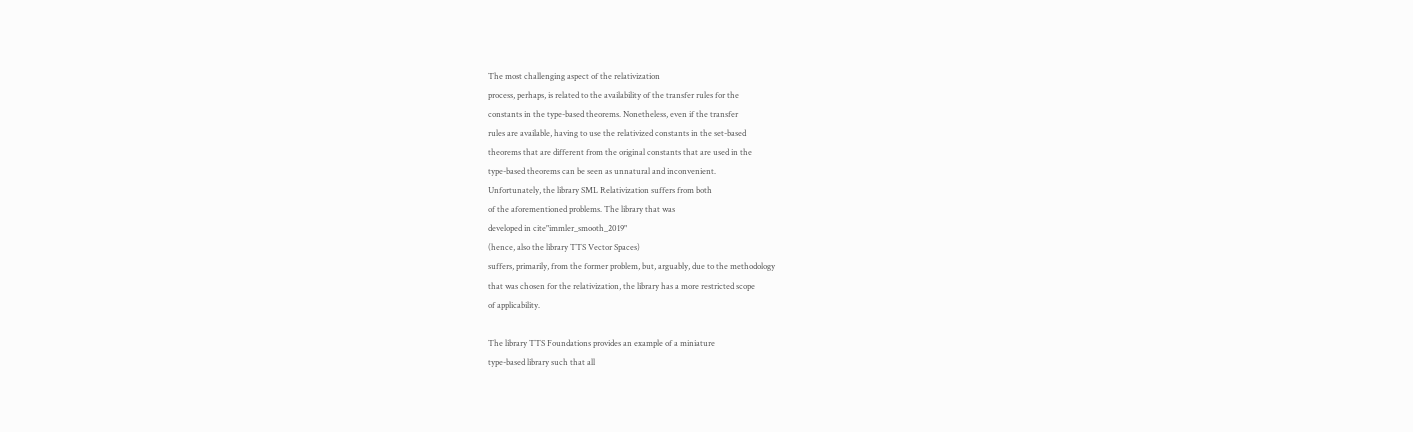The most challenging aspect of the relativization
process, perhaps, is related to the availability of the transfer rules for the
constants in the type-based theorems. Nonetheless, even if the transfer
rules are available, having to use the relativized constants in the set-based
theorems that are different from the original constants that are used in the
type-based theorems can be seen as unnatural and inconvenient.
Unfortunately, the library SML Relativization suffers from both
of the aforementioned problems. The library that was
developed in cite"immler_smooth_2019"
(hence, also the library TTS Vector Spaces)
suffers, primarily, from the former problem, but, arguably, due to the methodology
that was chosen for the relativization, the library has a more restricted scope
of applicability.

The library TTS Foundations provides an example of a miniature
type-based library such that all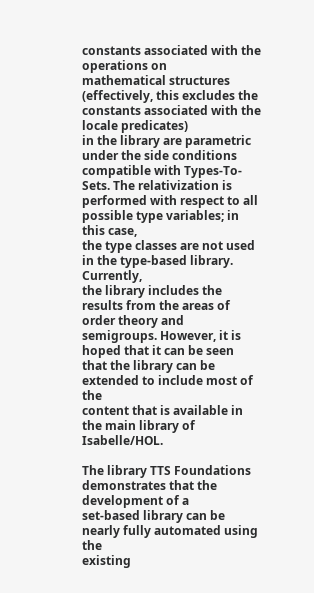constants associated with the operations on
mathematical structures (effectively, this excludes the
constants associated with the locale predicates)
in the library are parametric under the side conditions
compatible with Types-To-Sets. The relativization is
performed with respect to all possible type variables; in this case,
the type classes are not used in the type-based library. Currently,
the library includes the results from the areas of order theory and
semigroups. However, it is hoped that it can be seen
that the library can be extended to include most of the
content that is available in the main library of Isabelle/HOL.

The library TTS Foundations demonstrates that the development of a
set-based library can be nearly fully automated using the
existing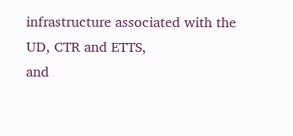infrastructure associated with the UD, CTR and ETTS,
and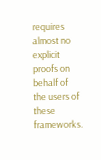requires almost no explicit proofs on
behalf of the users of these frameworks.